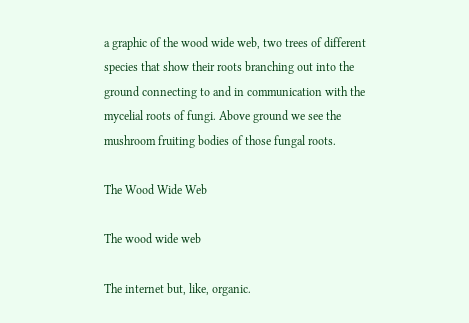a graphic of the wood wide web, two trees of different species that show their roots branching out into the ground connecting to and in communication with the mycelial roots of fungi. Above ground we see the mushroom fruiting bodies of those fungal roots.

The Wood Wide Web

The wood wide web

The internet but, like, organic.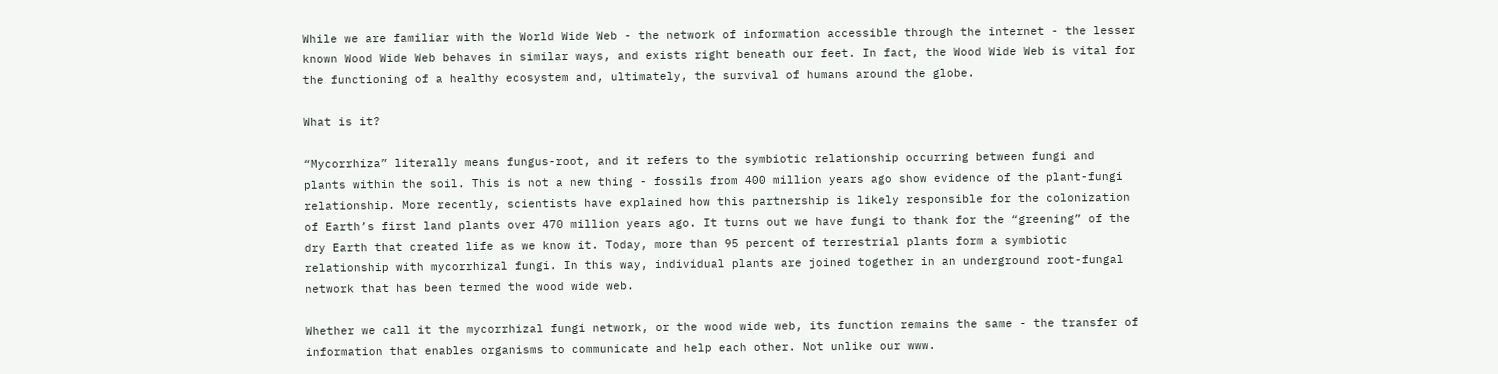While we are familiar with the World Wide Web - the network of information accessible through the internet - the lesser known Wood Wide Web behaves in similar ways, and exists right beneath our feet. In fact, the Wood Wide Web is vital for the functioning of a healthy ecosystem and, ultimately, the survival of humans around the globe.

What is it?

“Mycorrhiza” literally means fungus-root, and it refers to the symbiotic relationship occurring between fungi and plants within the soil. This is not a new thing - fossils from 400 million years ago show evidence of the plant-fungi relationship. More recently, scientists have explained how this partnership is likely responsible for the colonization of Earth’s first land plants over 470 million years ago. It turns out we have fungi to thank for the “greening” of the dry Earth that created life as we know it. Today, more than 95 percent of terrestrial plants form a symbiotic relationship with mycorrhizal fungi. In this way, individual plants are joined together in an underground root-fungal network that has been termed the wood wide web.

Whether we call it the mycorrhizal fungi network, or the wood wide web, its function remains the same - the transfer of information that enables organisms to communicate and help each other. Not unlike our www.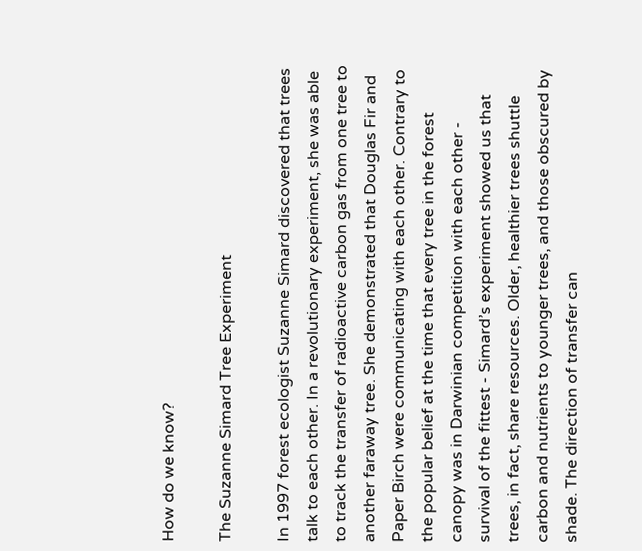How do we know?

The Suzanne Simard Tree Experiment

In 1997 forest ecologist Suzanne Simard discovered that trees talk to each other. In a revolutionary experiment, she was able to track the transfer of radioactive carbon gas from one tree to another faraway tree. She demonstrated that Douglas Fir and Paper Birch were communicating with each other. Contrary to the popular belief at the time that every tree in the forest canopy was in Darwinian competition with each other - survival of the fittest - Simard’s experiment showed us that trees, in fact, share resources. Older, healthier trees shuttle carbon and nutrients to younger trees, and those obscured by shade. The direction of transfer can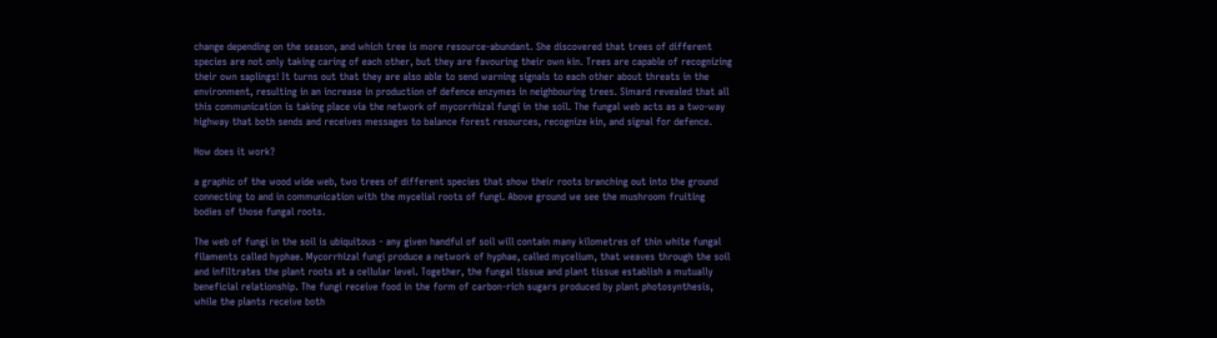change depending on the season, and which tree is more resource-abundant. She discovered that trees of different species are not only taking caring of each other, but they are favouring their own kin. Trees are capable of recognizing their own saplings! It turns out that they are also able to send warning signals to each other about threats in the environment, resulting in an increase in production of defence enzymes in neighbouring trees. Simard revealed that all this communication is taking place via the network of mycorrhizal fungi in the soil. The fungal web acts as a two-way highway that both sends and receives messages to balance forest resources, recognize kin, and signal for defence.

How does it work?

a graphic of the wood wide web, two trees of different species that show their roots branching out into the ground connecting to and in communication with the mycelial roots of fungi. Above ground we see the mushroom fruiting bodies of those fungal roots.

The web of fungi in the soil is ubiquitous - any given handful of soil will contain many kilometres of thin white fungal filaments called hyphae. Mycorrhizal fungi produce a network of hyphae, called mycelium, that weaves through the soil and infiltrates the plant roots at a cellular level. Together, the fungal tissue and plant tissue establish a mutually beneficial relationship. The fungi receive food in the form of carbon-rich sugars produced by plant photosynthesis, while the plants receive both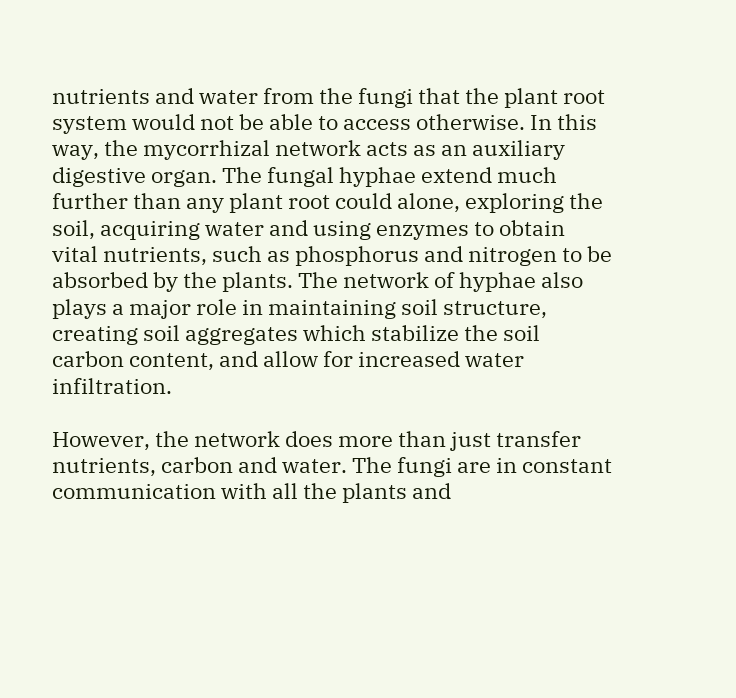nutrients and water from the fungi that the plant root system would not be able to access otherwise. In this way, the mycorrhizal network acts as an auxiliary digestive organ. The fungal hyphae extend much further than any plant root could alone, exploring the soil, acquiring water and using enzymes to obtain vital nutrients, such as phosphorus and nitrogen to be absorbed by the plants. The network of hyphae also plays a major role in maintaining soil structure, creating soil aggregates which stabilize the soil carbon content, and allow for increased water infiltration.

However, the network does more than just transfer nutrients, carbon and water. The fungi are in constant communication with all the plants and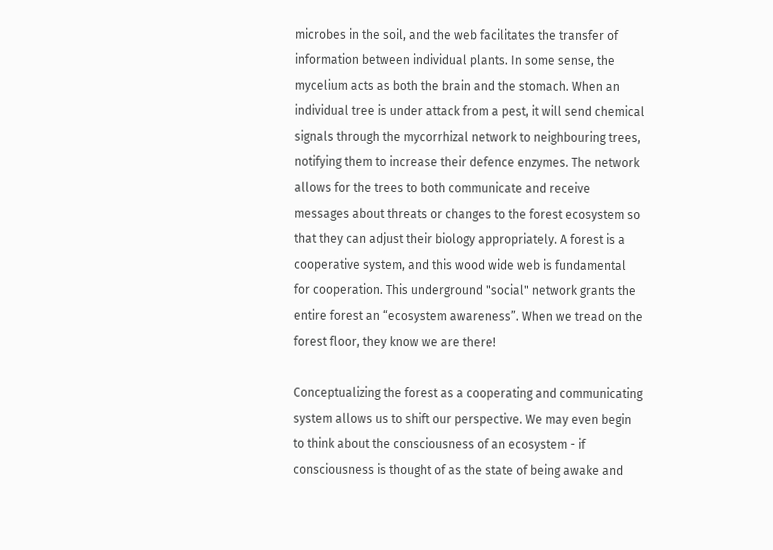microbes in the soil, and the web facilitates the transfer of information between individual plants. In some sense, the mycelium acts as both the brain and the stomach. When an individual tree is under attack from a pest, it will send chemical signals through the mycorrhizal network to neighbouring trees, notifying them to increase their defence enzymes. The network allows for the trees to both communicate and receive messages about threats or changes to the forest ecosystem so that they can adjust their biology appropriately. A forest is a cooperative system, and this wood wide web is fundamental for cooperation. This underground "social" network grants the entire forest an “ecosystem awareness”. When we tread on the forest floor, they know we are there!

Conceptualizing the forest as a cooperating and communicating system allows us to shift our perspective. We may even begin to think about the consciousness of an ecosystem - if consciousness is thought of as the state of being awake and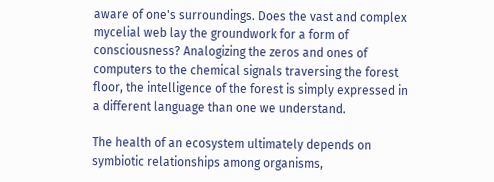aware of one's surroundings. Does the vast and complex mycelial web lay the groundwork for a form of consciousness? Analogizing the zeros and ones of computers to the chemical signals traversing the forest floor, the intelligence of the forest is simply expressed in a different language than one we understand.

The health of an ecosystem ultimately depends on symbiotic relationships among organisms,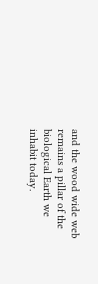and the wood wide web remains a pillar of the biological Earth we inhabit today.